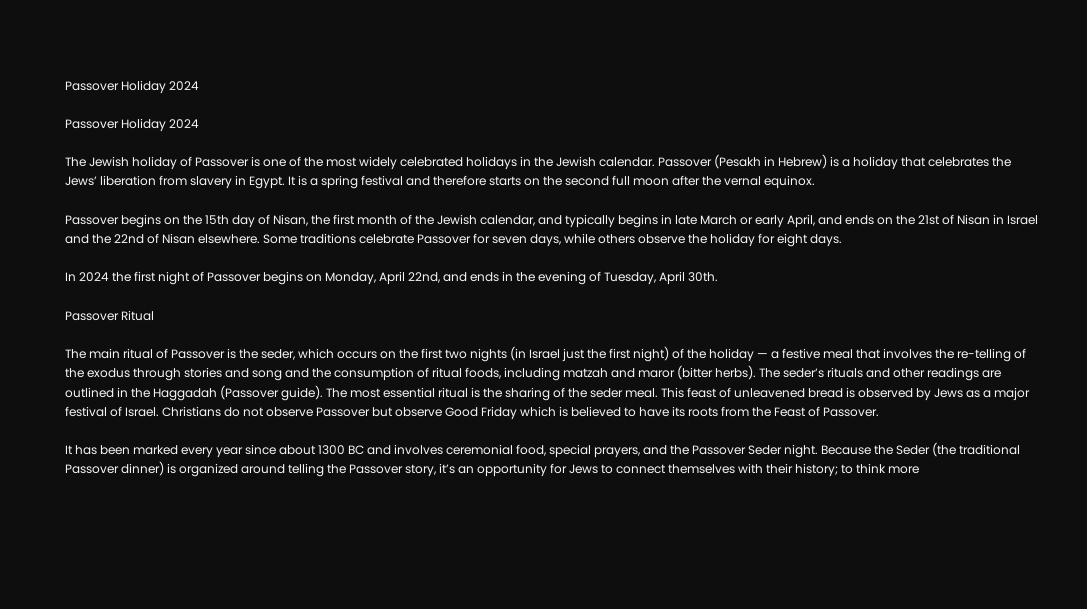Passover Holiday 2024

Passover Holiday 2024

The Jewish holiday of Passover is one of the most widely celebrated holidays in the Jewish calendar. Passover (Pesakh in Hebrew) is a holiday that celebrates the Jews’ liberation from slavery in Egypt. It is a spring festival and therefore starts on the second full moon after the vernal equinox.

Passover begins on the 15th day of Nisan, the first month of the Jewish calendar, and typically begins in late March or early April, and ends on the 21st of Nisan in Israel and the 22nd of Nisan elsewhere. Some traditions celebrate Passover for seven days, while others observe the holiday for eight days.

In 2024 the first night of Passover begins on Monday, April 22nd, and ends in the evening of Tuesday, April 30th.

Passover Ritual

The main ritual of Passover is the seder, which occurs on the first two nights (in Israel just the first night) of the holiday — a festive meal that involves the re-telling of the exodus through stories and song and the consumption of ritual foods, including matzah and maror (bitter herbs). The seder’s rituals and other readings are outlined in the Haggadah (Passover guide). The most essential ritual is the sharing of the seder meal. This feast of unleavened bread is observed by Jews as a major festival of Israel. Christians do not observe Passover but observe Good Friday which is believed to have its roots from the Feast of Passover.

It has been marked every year since about 1300 BC and involves ceremonial food, special prayers, and the Passover Seder night. Because the Seder (the traditional Passover dinner) is organized around telling the Passover story, it’s an opportunity for Jews to connect themselves with their history; to think more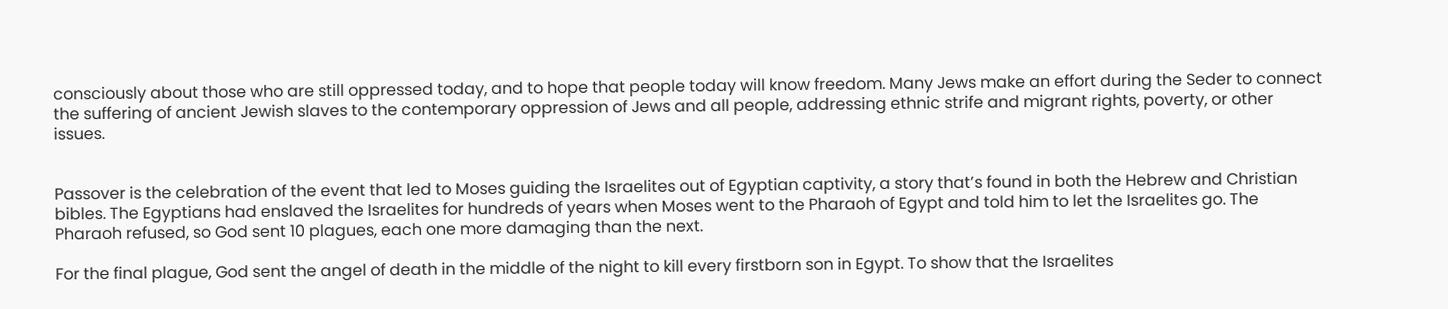consciously about those who are still oppressed today, and to hope that people today will know freedom. Many Jews make an effort during the Seder to connect the suffering of ancient Jewish slaves to the contemporary oppression of Jews and all people, addressing ethnic strife and migrant rights, poverty, or other issues.


Passover is the celebration of the event that led to Moses guiding the Israelites out of Egyptian captivity, a story that’s found in both the Hebrew and Christian bibles. The Egyptians had enslaved the Israelites for hundreds of years when Moses went to the Pharaoh of Egypt and told him to let the Israelites go. The Pharaoh refused, so God sent 10 plagues, each one more damaging than the next.

For the final plague, God sent the angel of death in the middle of the night to kill every firstborn son in Egypt. To show that the Israelites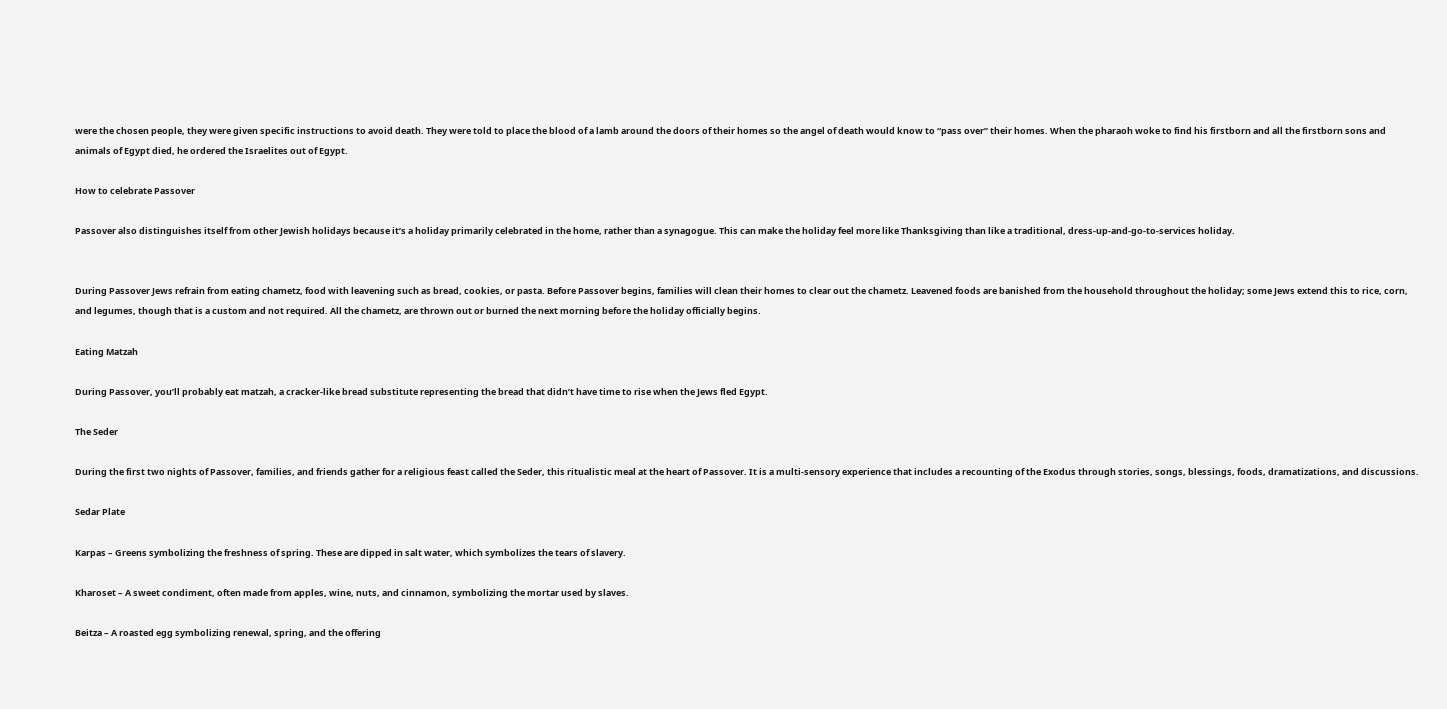were the chosen people, they were given specific instructions to avoid death. They were told to place the blood of a lamb around the doors of their homes so the angel of death would know to “pass over” their homes. When the pharaoh woke to find his firstborn and all the firstborn sons and animals of Egypt died, he ordered the Israelites out of Egypt.

How to celebrate Passover

Passover also distinguishes itself from other Jewish holidays because it’s a holiday primarily celebrated in the home, rather than a synagogue. This can make the holiday feel more like Thanksgiving than like a traditional, dress-up-and-go-to-services holiday.


During Passover Jews refrain from eating chametz, food with leavening such as bread, cookies, or pasta. Before Passover begins, families will clean their homes to clear out the chametz. Leavened foods are banished from the household throughout the holiday; some Jews extend this to rice, corn, and legumes, though that is a custom and not required. All the chametz, are thrown out or burned the next morning before the holiday officially begins.

Eating Matzah

During Passover, you’ll probably eat matzah, a cracker-like bread substitute representing the bread that didn’t have time to rise when the Jews fled Egypt.

The Seder

During the first two nights of Passover, families, and friends gather for a religious feast called the Seder, this ritualistic meal at the heart of Passover. It is a multi-sensory experience that includes a recounting of the Exodus through stories, songs, blessings, foods, dramatizations, and discussions.

Sedar Plate

Karpas – Greens symbolizing the freshness of spring. These are dipped in salt water, which symbolizes the tears of slavery.

Kharoset – A sweet condiment, often made from apples, wine, nuts, and cinnamon, symbolizing the mortar used by slaves.

Beitza – A roasted egg symbolizing renewal, spring, and the offering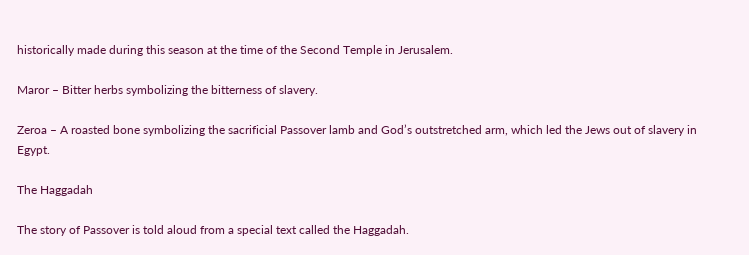historically made during this season at the time of the Second Temple in Jerusalem.

Maror – Bitter herbs symbolizing the bitterness of slavery.

Zeroa – A roasted bone symbolizing the sacrificial Passover lamb and God’s outstretched arm, which led the Jews out of slavery in Egypt.

The Haggadah

The story of Passover is told aloud from a special text called the Haggadah.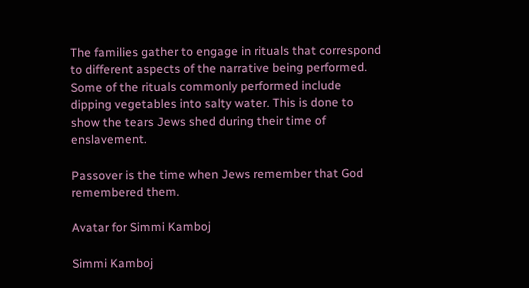The families gather to engage in rituals that correspond to different aspects of the narrative being performed. Some of the rituals commonly performed include dipping vegetables into salty water. This is done to show the tears Jews shed during their time of enslavement.

Passover is the time when Jews remember that God remembered them.

Avatar for Simmi Kamboj

Simmi Kamboj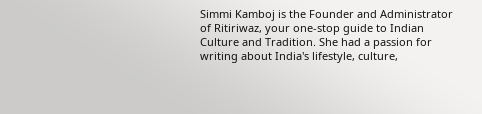Simmi Kamboj is the Founder and Administrator of Ritiriwaz, your one-stop guide to Indian Culture and Tradition. She had a passion for writing about India's lifestyle, culture,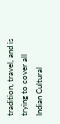tradition, travel, and is trying to cover all Indian Cultural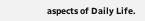aspects of Daily Life.